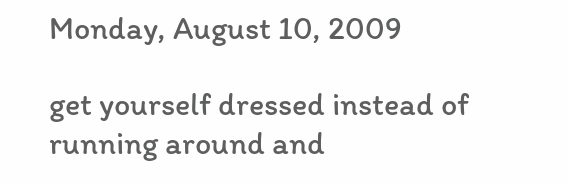Monday, August 10, 2009

get yourself dressed instead of running around and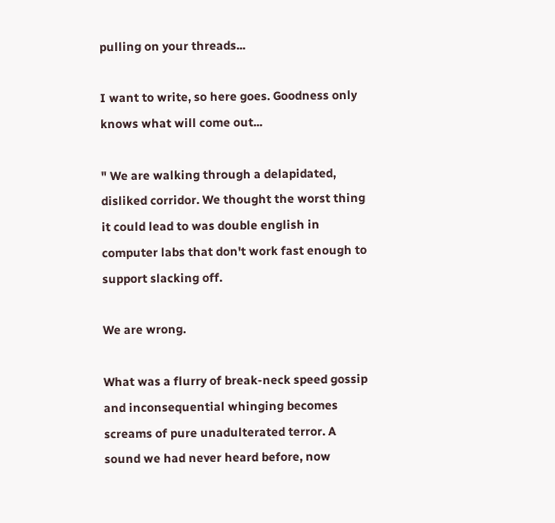pulling on your threads...

I want to write, so here goes. Goodness only knows what will come out...

" We are walking through a delapidated, disliked corridor. We thought the worst thing it could lead to was double english in computer labs that don't work fast enough to support slacking off.

We are wrong.

What was a flurry of break-neck speed gossip and inconsequential whinging becomes screams of pure unadulterated terror. A sound we had never heard before, now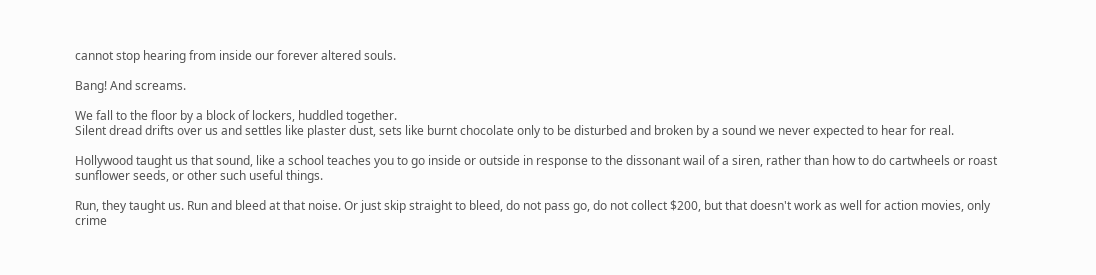cannot stop hearing from inside our forever altered souls.

Bang! And screams.

We fall to the floor by a block of lockers, huddled together.
Silent dread drifts over us and settles like plaster dust, sets like burnt chocolate only to be disturbed and broken by a sound we never expected to hear for real.

Hollywood taught us that sound, like a school teaches you to go inside or outside in response to the dissonant wail of a siren, rather than how to do cartwheels or roast sunflower seeds, or other such useful things.

Run, they taught us. Run and bleed at that noise. Or just skip straight to bleed, do not pass go, do not collect $200, but that doesn't work as well for action movies, only crime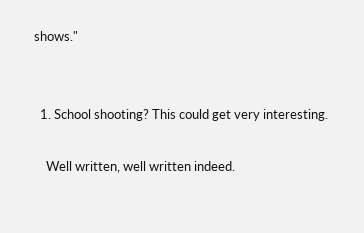shows."


  1. School shooting? This could get very interesting.

    Well written, well written indeed.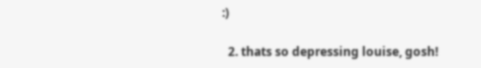:)

  2. thats so depressing louise, gosh!